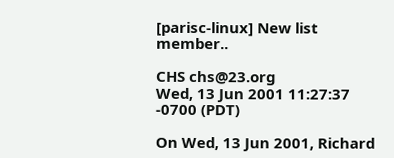[parisc-linux] New list member..

CHS chs@23.org
Wed, 13 Jun 2001 11:27:37 -0700 (PDT)

On Wed, 13 Jun 2001, Richard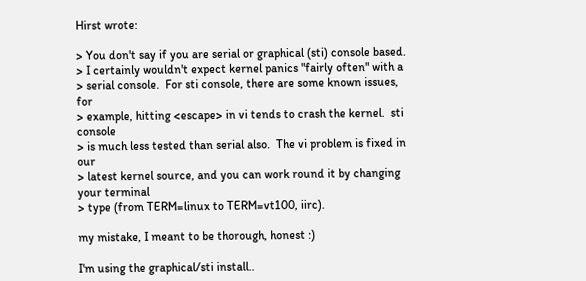Hirst wrote:

> You don't say if you are serial or graphical (sti) console based.
> I certainly wouldn't expect kernel panics "fairly often" with a
> serial console.  For sti console, there are some known issues, for
> example, hitting <escape> in vi tends to crash the kernel.  sti console
> is much less tested than serial also.  The vi problem is fixed in our
> latest kernel source, and you can work round it by changing your terminal
> type (from TERM=linux to TERM=vt100, iirc).

my mistake, I meant to be thorough, honest :)

I'm using the graphical/sti install..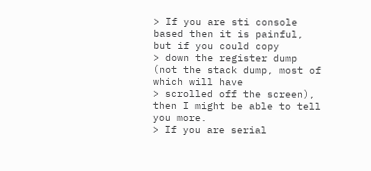> If you are sti console based then it is painful, but if you could copy
> down the register dump (not the stack dump, most of which will have
> scrolled off the screen), then I might be able to tell you more.
> If you are serial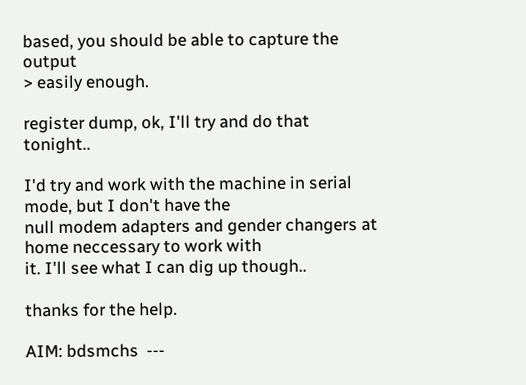based, you should be able to capture the output
> easily enough.

register dump, ok, I'll try and do that tonight..

I'd try and work with the machine in serial mode, but I don't have the
null modem adapters and gender changers at home neccessary to work with
it. I'll see what I can dig up though..

thanks for the help.

AIM: bdsmchs  ---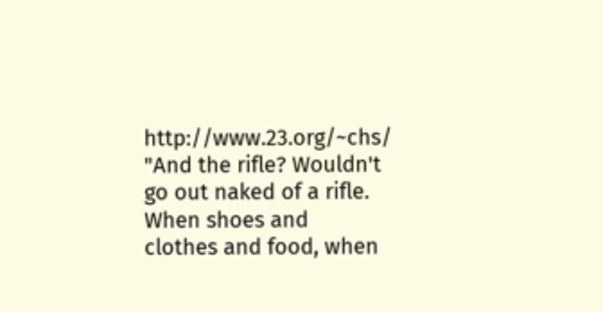http://www.23.org/~chs/
"And the rifle? Wouldn't go out naked of a rifle. When shoes and
clothes and food, when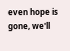even hope is gone, we'll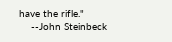have the rifle."
    --John Steinbeck